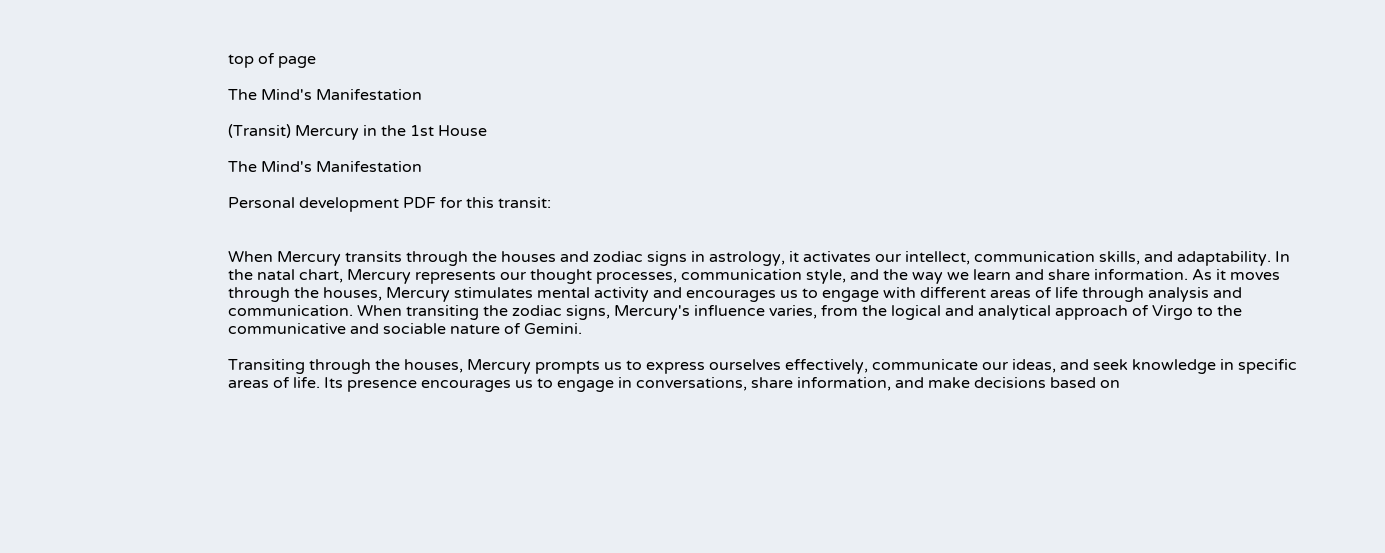top of page

The Mind's Manifestation

(Transit) Mercury in the 1st House

The Mind's Manifestation

Personal development PDF for this transit:


When Mercury transits through the houses and zodiac signs in astrology, it activates our intellect, communication skills, and adaptability. In the natal chart, Mercury represents our thought processes, communication style, and the way we learn and share information. As it moves through the houses, Mercury stimulates mental activity and encourages us to engage with different areas of life through analysis and communication. When transiting the zodiac signs, Mercury's influence varies, from the logical and analytical approach of Virgo to the communicative and sociable nature of Gemini.

Transiting through the houses, Mercury prompts us to express ourselves effectively, communicate our ideas, and seek knowledge in specific areas of life. Its presence encourages us to engage in conversations, share information, and make decisions based on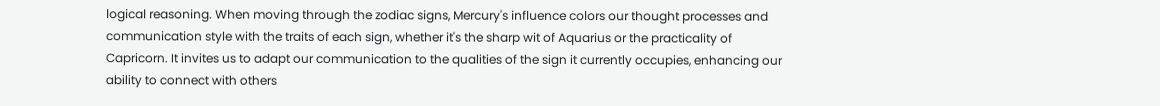logical reasoning. When moving through the zodiac signs, Mercury's influence colors our thought processes and communication style with the traits of each sign, whether it's the sharp wit of Aquarius or the practicality of Capricorn. It invites us to adapt our communication to the qualities of the sign it currently occupies, enhancing our ability to connect with others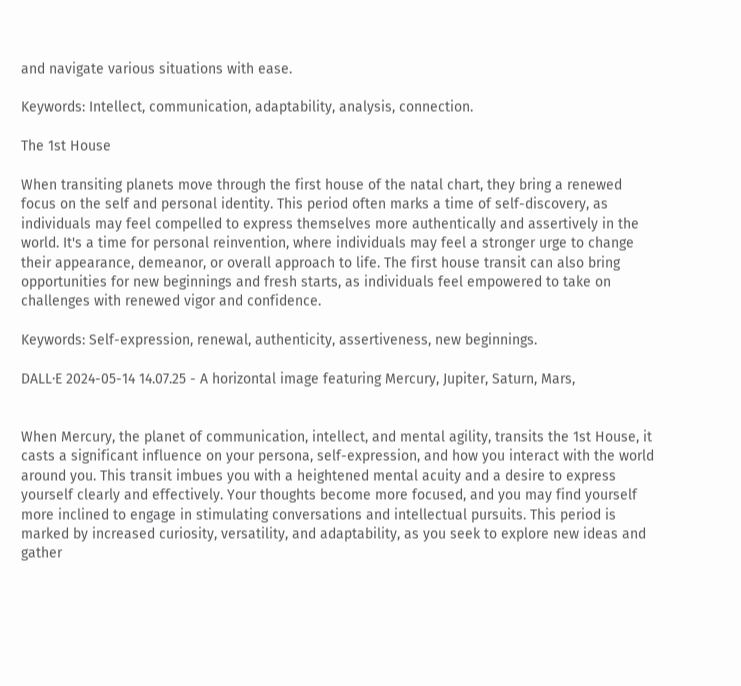and navigate various situations with ease.

Keywords: Intellect, communication, adaptability, analysis, connection.

The 1st House

When transiting planets move through the first house of the natal chart, they bring a renewed focus on the self and personal identity. This period often marks a time of self-discovery, as individuals may feel compelled to express themselves more authentically and assertively in the world. It's a time for personal reinvention, where individuals may feel a stronger urge to change their appearance, demeanor, or overall approach to life. The first house transit can also bring opportunities for new beginnings and fresh starts, as individuals feel empowered to take on challenges with renewed vigor and confidence.

Keywords: Self-expression, renewal, authenticity, assertiveness, new beginnings.

DALL·E 2024-05-14 14.07.25 - A horizontal image featuring Mercury, Jupiter, Saturn, Mars,


When Mercury, the planet of communication, intellect, and mental agility, transits the 1st House, it casts a significant influence on your persona, self-expression, and how you interact with the world around you. This transit imbues you with a heightened mental acuity and a desire to express yourself clearly and effectively. Your thoughts become more focused, and you may find yourself more inclined to engage in stimulating conversations and intellectual pursuits. This period is marked by increased curiosity, versatility, and adaptability, as you seek to explore new ideas and gather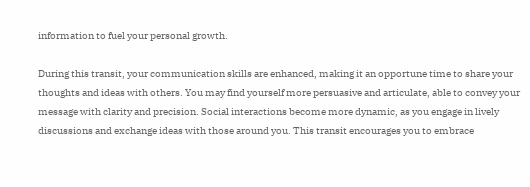information to fuel your personal growth.

During this transit, your communication skills are enhanced, making it an opportune time to share your thoughts and ideas with others. You may find yourself more persuasive and articulate, able to convey your message with clarity and precision. Social interactions become more dynamic, as you engage in lively discussions and exchange ideas with those around you. This transit encourages you to embrace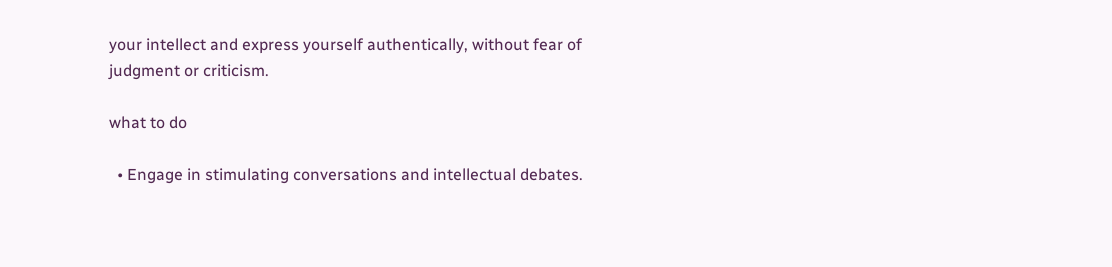your intellect and express yourself authentically, without fear of judgment or criticism.

what to do

  • Engage in stimulating conversations and intellectual debates.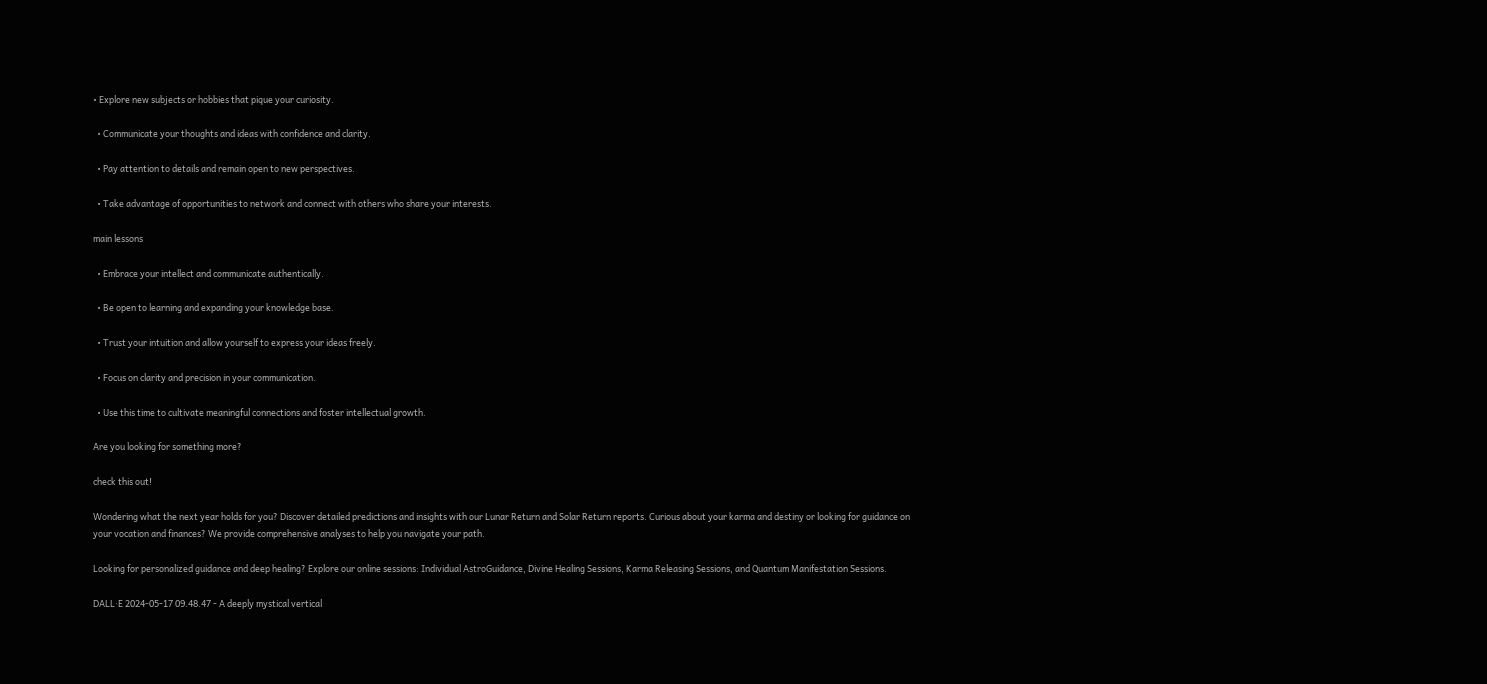• Explore new subjects or hobbies that pique your curiosity.

  • Communicate your thoughts and ideas with confidence and clarity.

  • Pay attention to details and remain open to new perspectives.

  • Take advantage of opportunities to network and connect with others who share your interests.

main lessons

  • Embrace your intellect and communicate authentically.

  • Be open to learning and expanding your knowledge base.

  • Trust your intuition and allow yourself to express your ideas freely.

  • Focus on clarity and precision in your communication.

  • Use this time to cultivate meaningful connections and foster intellectual growth.

Are you looking for something more?

check this out!

Wondering what the next year holds for you? Discover detailed predictions and insights with our Lunar Return and Solar Return reports. Curious about your karma and destiny or looking for guidance on your vocation and finances? We provide comprehensive analyses to help you navigate your path.

Looking for personalized guidance and deep healing? Explore our online sessions: Individual AstroGuidance, Divine Healing Sessions, Karma Releasing Sessions, and Quantum Manifestation Sessions.

DALL·E 2024-05-17 09.48.47 - A deeply mystical vertical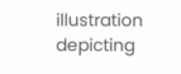illustration depicting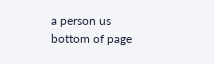a person us
bottom of page